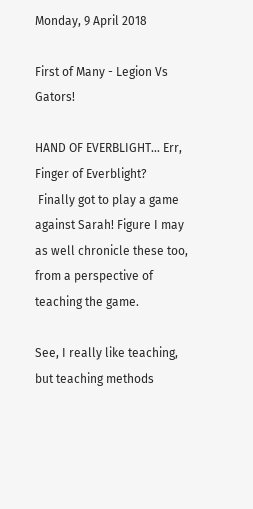Monday, 9 April 2018

First of Many - Legion Vs Gators!

HAND OF EVERBLIGHT... Err, Finger of Everblight?
 Finally got to play a game against Sarah! Figure I may as well chronicle these too, from a perspective of teaching the game.

See, I really like teaching, but teaching methods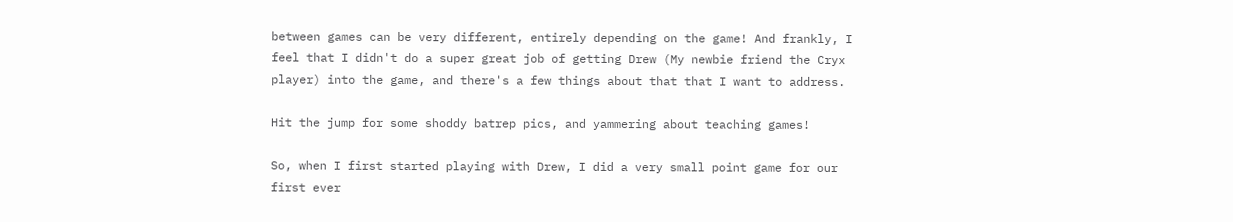between games can be very different, entirely depending on the game! And frankly, I feel that I didn't do a super great job of getting Drew (My newbie friend the Cryx player) into the game, and there's a few things about that that I want to address.

Hit the jump for some shoddy batrep pics, and yammering about teaching games!

So, when I first started playing with Drew, I did a very small point game for our first ever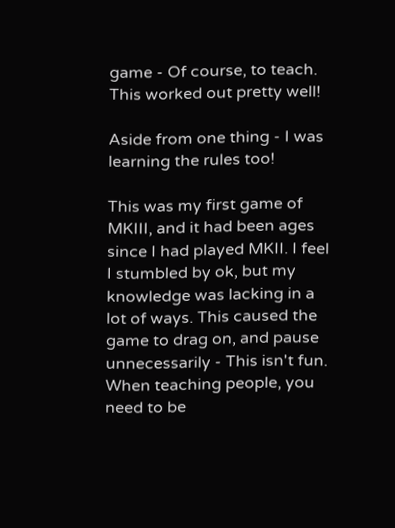game - Of course, to teach. This worked out pretty well!

Aside from one thing - I was learning the rules too!

This was my first game of MKIII, and it had been ages since I had played MKII. I feel I stumbled by ok, but my knowledge was lacking in a lot of ways. This caused the game to drag on, and pause unnecessarily - This isn't fun.  When teaching people, you need to be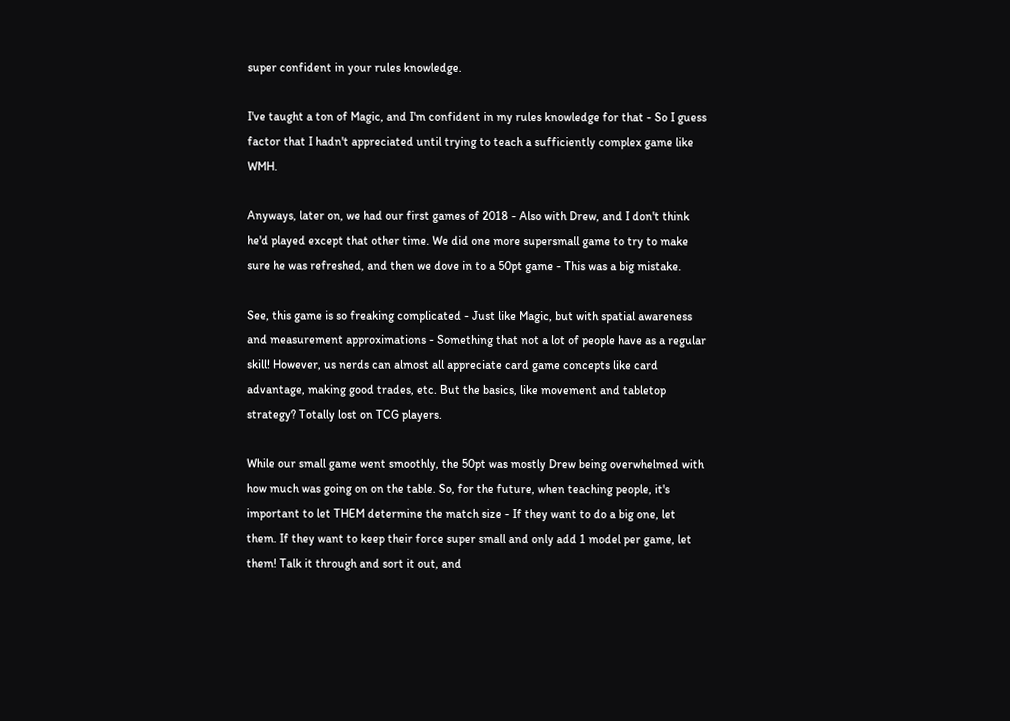super confident in your rules knowledge.

I've taught a ton of Magic, and I'm confident in my rules knowledge for that - So I guess factor that I hadn't appreciated until trying to teach a sufficiently complex game like WMH.

Anyways, later on, we had our first games of 2018 - Also with Drew, and I don't think he'd played except that other time. We did one more supersmall game to try to make sure he was refreshed, and then we dove in to a 50pt game - This was a big mistake.

See, this game is so freaking complicated - Just like Magic, but with spatial awareness and measurement approximations - Something that not a lot of people have as a regular skill! However, us nerds can almost all appreciate card game concepts like card advantage, making good trades, etc. But the basics, like movement and tabletop strategy? Totally lost on TCG players.

While our small game went smoothly, the 50pt was mostly Drew being overwhelmed with how much was going on on the table. So, for the future, when teaching people, it's important to let THEM determine the match size - If they want to do a big one, let them. If they want to keep their force super small and only add 1 model per game, let them! Talk it through and sort it out, and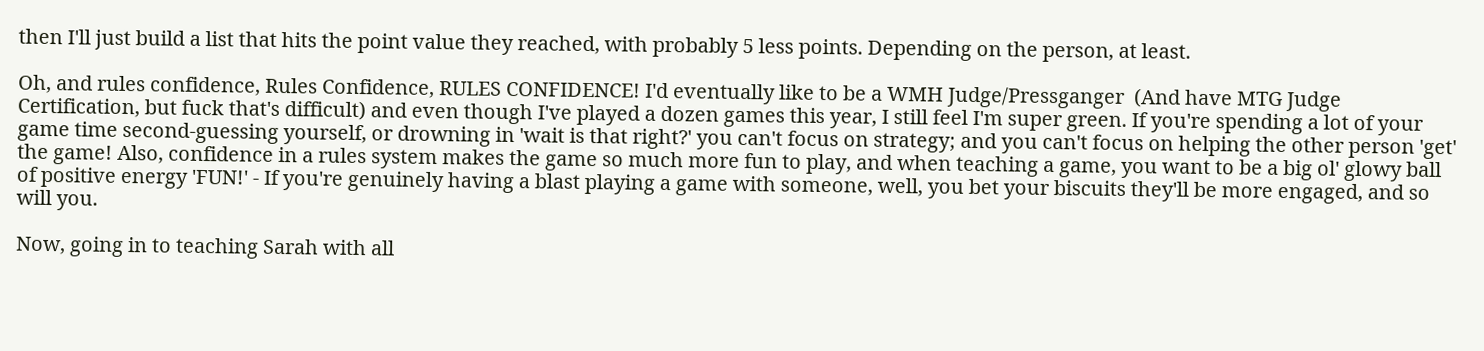then I'll just build a list that hits the point value they reached, with probably 5 less points. Depending on the person, at least.

Oh, and rules confidence, Rules Confidence, RULES CONFIDENCE! I'd eventually like to be a WMH Judge/Pressganger  (And have MTG Judge Certification, but fuck that's difficult) and even though I've played a dozen games this year, I still feel I'm super green. If you're spending a lot of your game time second-guessing yourself, or drowning in 'wait is that right?' you can't focus on strategy; and you can't focus on helping the other person 'get' the game! Also, confidence in a rules system makes the game so much more fun to play, and when teaching a game, you want to be a big ol' glowy ball of positive energy 'FUN!' - If you're genuinely having a blast playing a game with someone, well, you bet your biscuits they'll be more engaged, and so will you.

Now, going in to teaching Sarah with all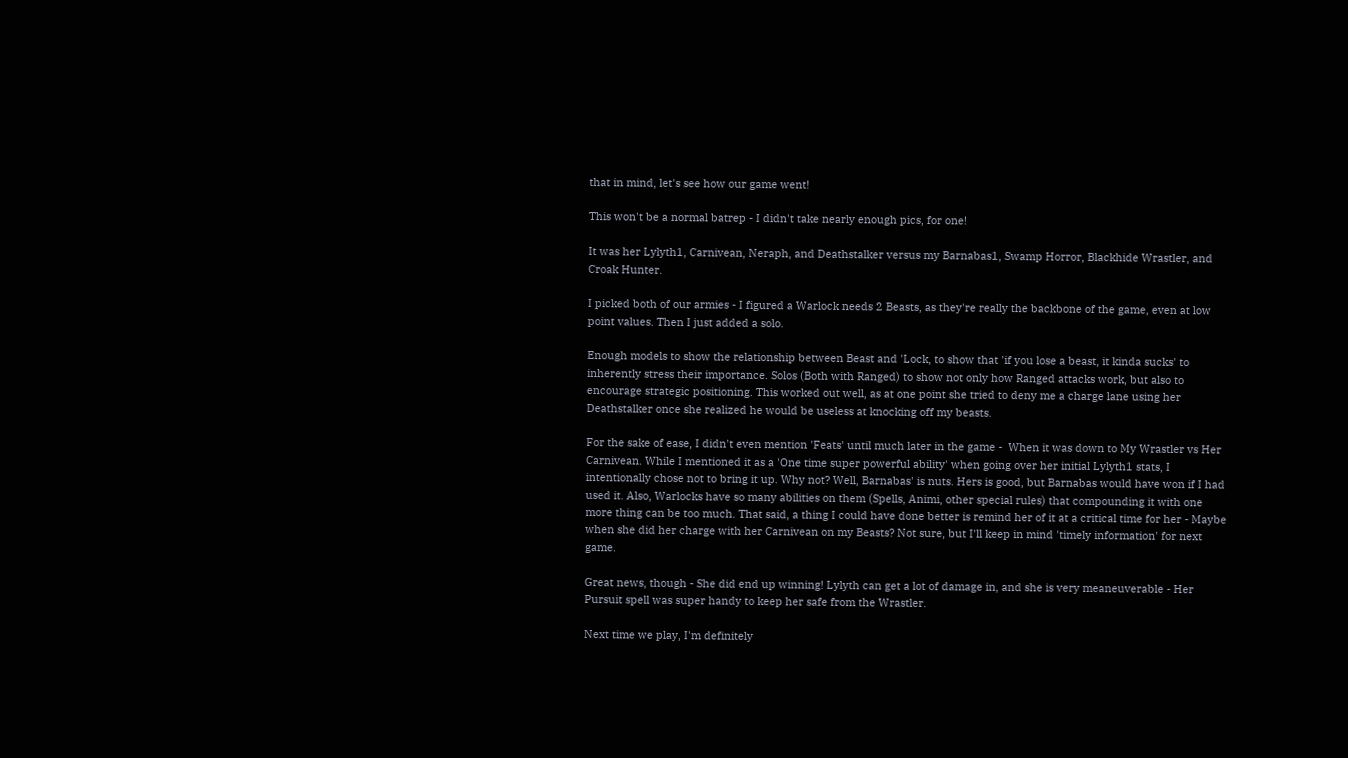that in mind, let's see how our game went!

This won't be a normal batrep - I didn't take nearly enough pics, for one!

It was her Lylyth1, Carnivean, Neraph, and Deathstalker versus my Barnabas1, Swamp Horror, Blackhide Wrastler, and Croak Hunter.

I picked both of our armies - I figured a Warlock needs 2 Beasts, as they're really the backbone of the game, even at low point values. Then I just added a solo.

Enough models to show the relationship between Beast and 'Lock, to show that 'if you lose a beast, it kinda sucks' to inherently stress their importance. Solos (Both with Ranged) to show not only how Ranged attacks work, but also to encourage strategic positioning. This worked out well, as at one point she tried to deny me a charge lane using her Deathstalker once she realized he would be useless at knocking off my beasts.

For the sake of ease, I didn't even mention 'Feats' until much later in the game -  When it was down to My Wrastler vs Her Carnivean. While I mentioned it as a 'One time super powerful ability' when going over her initial Lylyth1 stats, I intentionally chose not to bring it up. Why not? Well, Barnabas' is nuts. Hers is good, but Barnabas would have won if I had used it. Also, Warlocks have so many abilities on them (Spells, Animi, other special rules) that compounding it with one more thing can be too much. That said, a thing I could have done better is remind her of it at a critical time for her - Maybe when she did her charge with her Carnivean on my Beasts? Not sure, but I'll keep in mind 'timely information' for next game.

Great news, though - She did end up winning! Lylyth can get a lot of damage in, and she is very meaneuverable - Her Pursuit spell was super handy to keep her safe from the Wrastler.

Next time we play, I'm definitely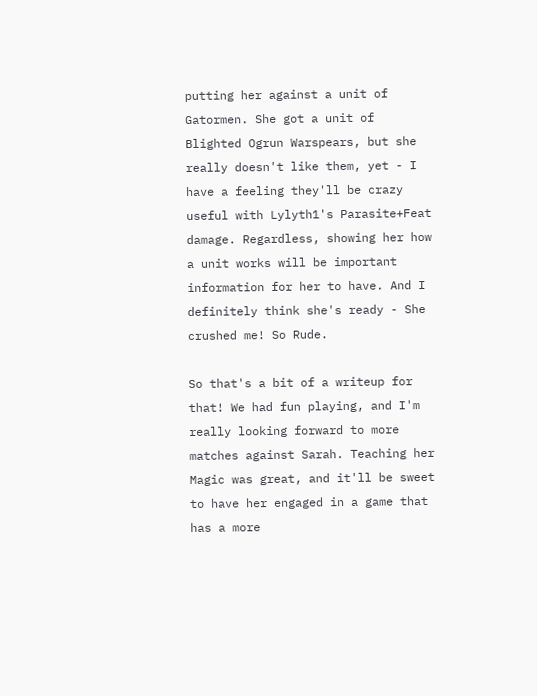putting her against a unit of Gatormen. She got a unit of Blighted Ogrun Warspears, but she really doesn't like them, yet - I have a feeling they'll be crazy useful with Lylyth1's Parasite+Feat damage. Regardless, showing her how a unit works will be important information for her to have. And I definitely think she's ready - She crushed me! So Rude.

So that's a bit of a writeup for that! We had fun playing, and I'm really looking forward to more matches against Sarah. Teaching her Magic was great, and it'll be sweet to have her engaged in a game that has a more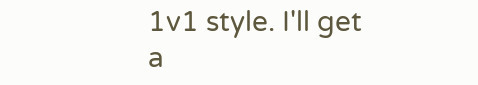1v1 style. I'll get a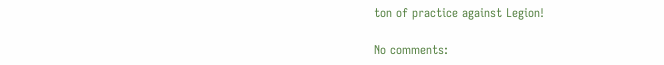ton of practice against Legion!

No comments: